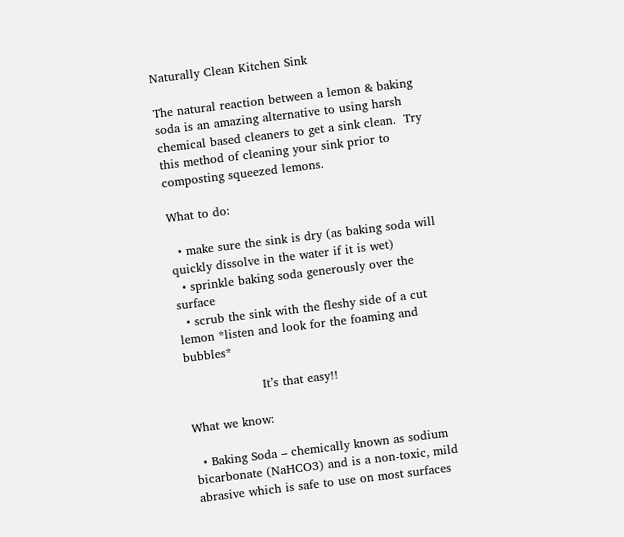Naturally Clean Kitchen Sink

The natural reaction between a lemon & baking soda is an amazing alternative to using harsh chemical based cleaners to get a sink clean.  Try this method of cleaning your sink prior to composting squeezed lemons.

What to do:

  • make sure the sink is dry (as baking soda will quickly dissolve in the water if it is wet)
  • sprinkle baking soda generously over the surface
  • scrub the sink with the fleshy side of a cut lemon *listen and look for the foaming and bubbles*

                   It’s that easy!!

What we know:

  • Baking Soda – chemically known as sodium bicarbonate (NaHCO3) and is a non-toxic, mild abrasive which is safe to use on most surfaces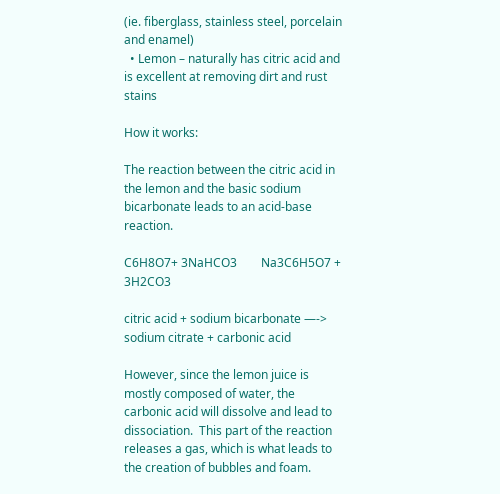(ie. fiberglass, stainless steel, porcelain and enamel)
  • Lemon – naturally has citric acid and is excellent at removing dirt and rust stains

How it works:

The reaction between the citric acid in the lemon and the basic sodium bicarbonate leads to an acid-base reaction.

C6H8O7+ 3NaHCO3        Na3C6H5O7 + 3H2CO3

citric acid + sodium bicarbonate —-> sodium citrate + carbonic acid

However, since the lemon juice is mostly composed of water, the carbonic acid will dissolve and lead to dissociation.  This part of the reaction releases a gas, which is what leads to the creation of bubbles and foam.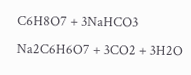C6H8O7 + 3NaHCO3      Na2C6H6O7 + 3CO2 + 3H2O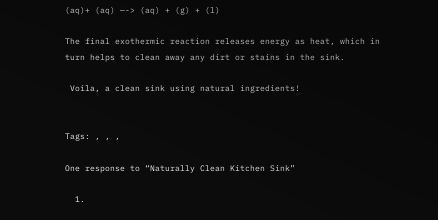(aq)+ (aq) —-> (aq) + (g) + (l)

The final exothermic reaction releases energy as heat, which in turn helps to clean away any dirt or stains in the sink.

 Voila, a clean sink using natural ingredients!


Tags: , , ,

One response to “Naturally Clean Kitchen Sink”

  1.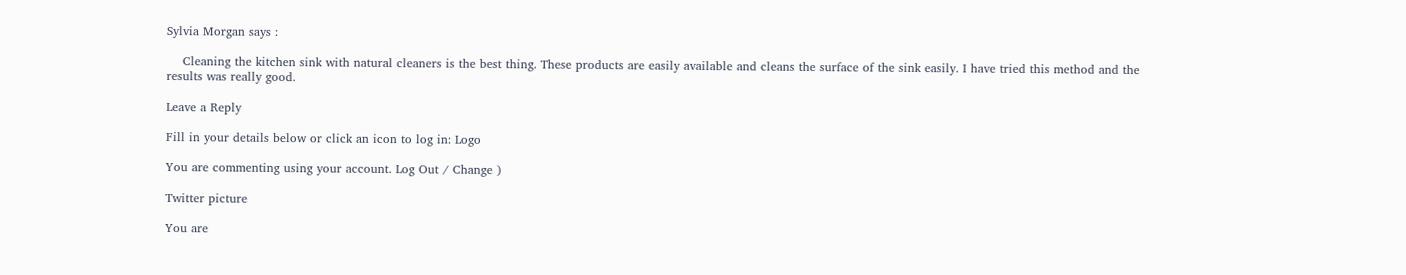Sylvia Morgan says :

    Cleaning the kitchen sink with natural cleaners is the best thing. These products are easily available and cleans the surface of the sink easily. I have tried this method and the results was really good.

Leave a Reply

Fill in your details below or click an icon to log in: Logo

You are commenting using your account. Log Out / Change )

Twitter picture

You are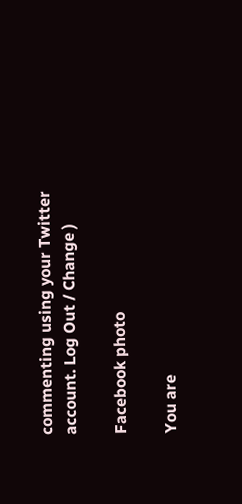commenting using your Twitter account. Log Out / Change )

Facebook photo

You are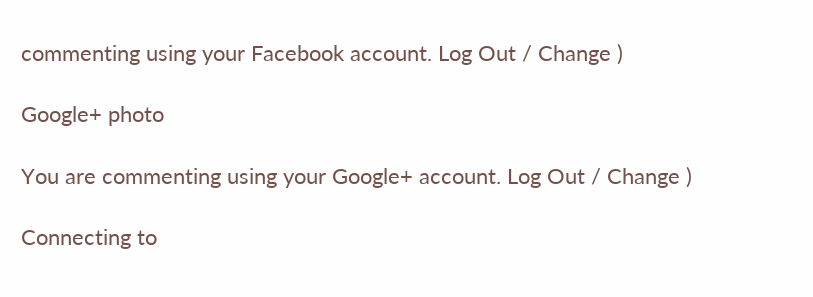commenting using your Facebook account. Log Out / Change )

Google+ photo

You are commenting using your Google+ account. Log Out / Change )

Connecting to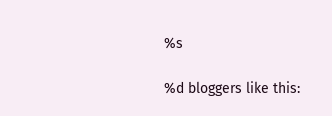%s

%d bloggers like this: